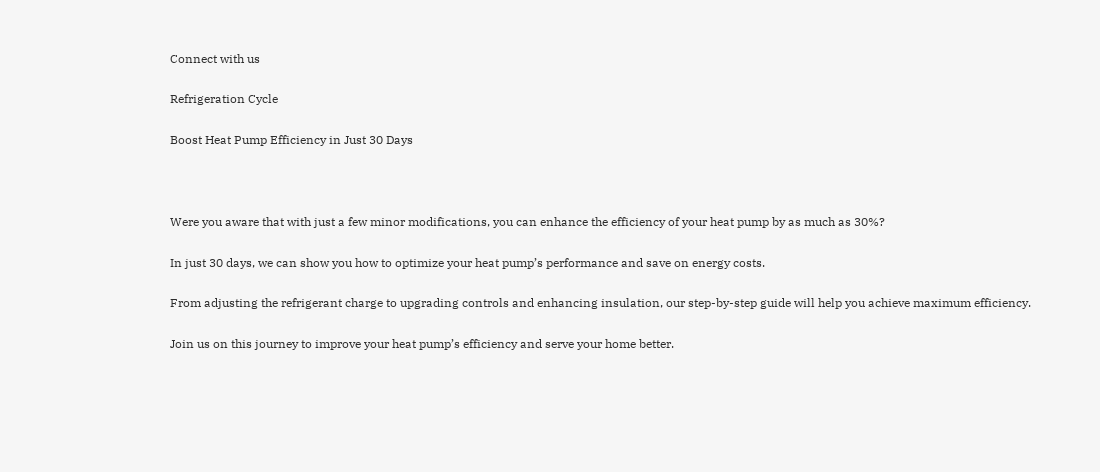Connect with us

Refrigeration Cycle

Boost Heat Pump Efficiency in Just 30 Days



Were you aware that with just a few minor modifications, you can enhance the efficiency of your heat pump by as much as 30%?

In just 30 days, we can show you how to optimize your heat pump’s performance and save on energy costs.

From adjusting the refrigerant charge to upgrading controls and enhancing insulation, our step-by-step guide will help you achieve maximum efficiency.

Join us on this journey to improve your heat pump’s efficiency and serve your home better.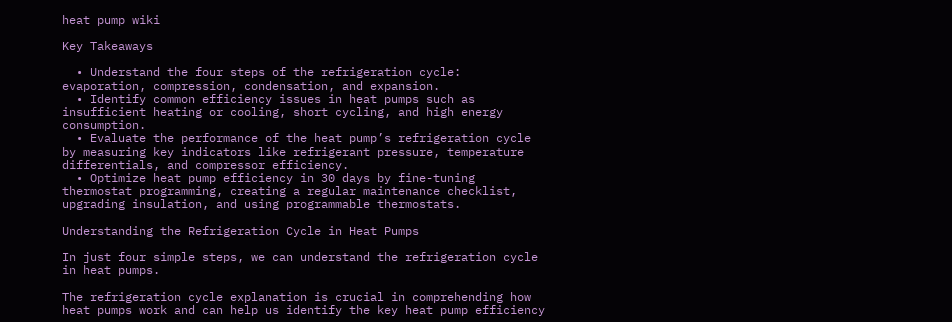heat pump wiki

Key Takeaways

  • Understand the four steps of the refrigeration cycle: evaporation, compression, condensation, and expansion.
  • Identify common efficiency issues in heat pumps such as insufficient heating or cooling, short cycling, and high energy consumption.
  • Evaluate the performance of the heat pump’s refrigeration cycle by measuring key indicators like refrigerant pressure, temperature differentials, and compressor efficiency.
  • Optimize heat pump efficiency in 30 days by fine-tuning thermostat programming, creating a regular maintenance checklist, upgrading insulation, and using programmable thermostats.

Understanding the Refrigeration Cycle in Heat Pumps

In just four simple steps, we can understand the refrigeration cycle in heat pumps.

The refrigeration cycle explanation is crucial in comprehending how heat pumps work and can help us identify the key heat pump efficiency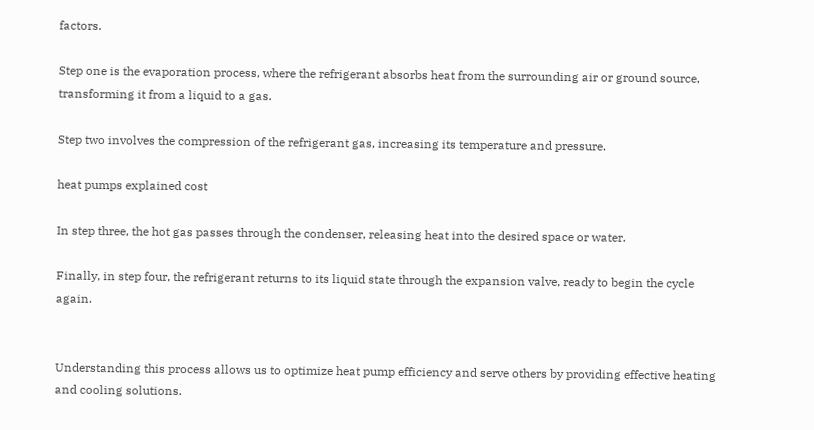factors.

Step one is the evaporation process, where the refrigerant absorbs heat from the surrounding air or ground source, transforming it from a liquid to a gas.

Step two involves the compression of the refrigerant gas, increasing its temperature and pressure.

heat pumps explained cost

In step three, the hot gas passes through the condenser, releasing heat into the desired space or water.

Finally, in step four, the refrigerant returns to its liquid state through the expansion valve, ready to begin the cycle again.


Understanding this process allows us to optimize heat pump efficiency and serve others by providing effective heating and cooling solutions.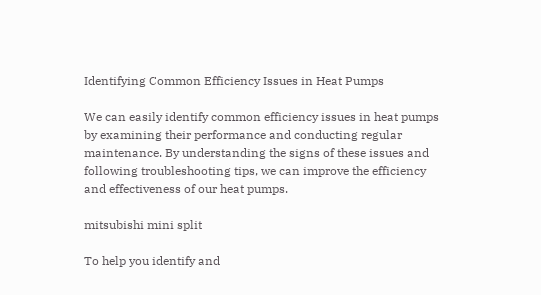Identifying Common Efficiency Issues in Heat Pumps

We can easily identify common efficiency issues in heat pumps by examining their performance and conducting regular maintenance. By understanding the signs of these issues and following troubleshooting tips, we can improve the efficiency and effectiveness of our heat pumps.

mitsubishi mini split

To help you identify and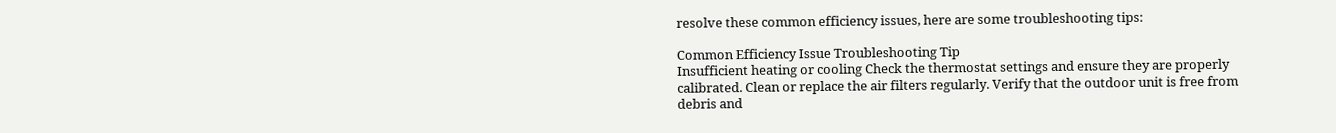resolve these common efficiency issues, here are some troubleshooting tips:

Common Efficiency Issue Troubleshooting Tip
Insufficient heating or cooling Check the thermostat settings and ensure they are properly calibrated. Clean or replace the air filters regularly. Verify that the outdoor unit is free from debris and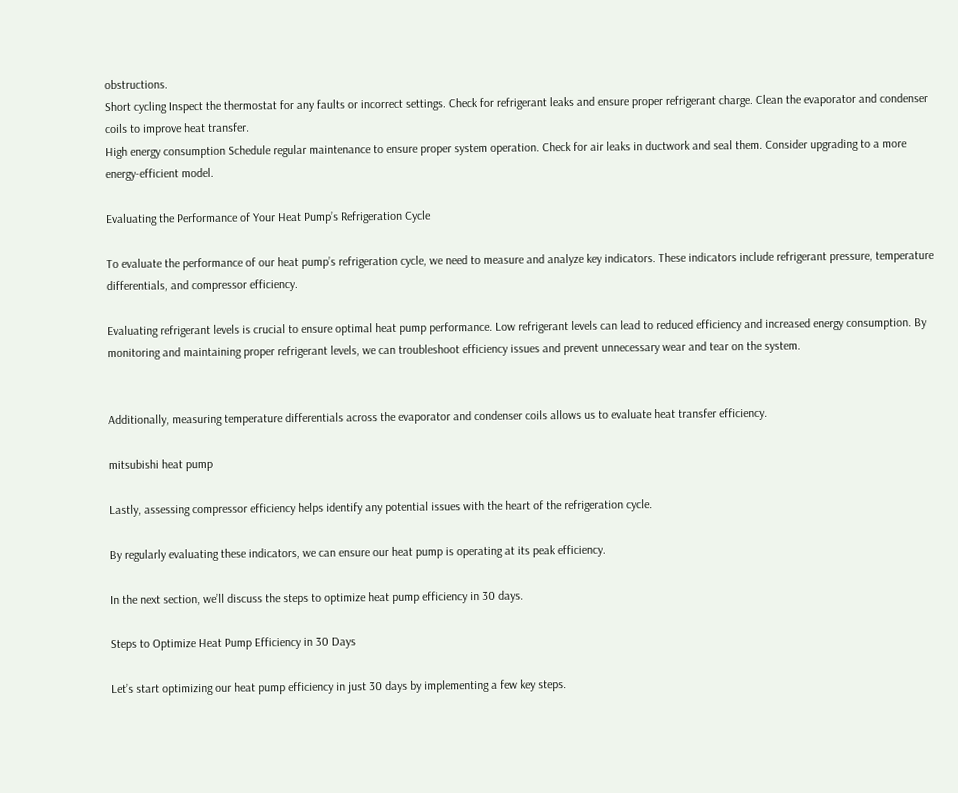obstructions.
Short cycling Inspect the thermostat for any faults or incorrect settings. Check for refrigerant leaks and ensure proper refrigerant charge. Clean the evaporator and condenser coils to improve heat transfer.
High energy consumption Schedule regular maintenance to ensure proper system operation. Check for air leaks in ductwork and seal them. Consider upgrading to a more energy-efficient model.

Evaluating the Performance of Your Heat Pump’s Refrigeration Cycle

To evaluate the performance of our heat pump’s refrigeration cycle, we need to measure and analyze key indicators. These indicators include refrigerant pressure, temperature differentials, and compressor efficiency.

Evaluating refrigerant levels is crucial to ensure optimal heat pump performance. Low refrigerant levels can lead to reduced efficiency and increased energy consumption. By monitoring and maintaining proper refrigerant levels, we can troubleshoot efficiency issues and prevent unnecessary wear and tear on the system.


Additionally, measuring temperature differentials across the evaporator and condenser coils allows us to evaluate heat transfer efficiency.

mitsubishi heat pump

Lastly, assessing compressor efficiency helps identify any potential issues with the heart of the refrigeration cycle.

By regularly evaluating these indicators, we can ensure our heat pump is operating at its peak efficiency.

In the next section, we’ll discuss the steps to optimize heat pump efficiency in 30 days.

Steps to Optimize Heat Pump Efficiency in 30 Days

Let’s start optimizing our heat pump efficiency in just 30 days by implementing a few key steps.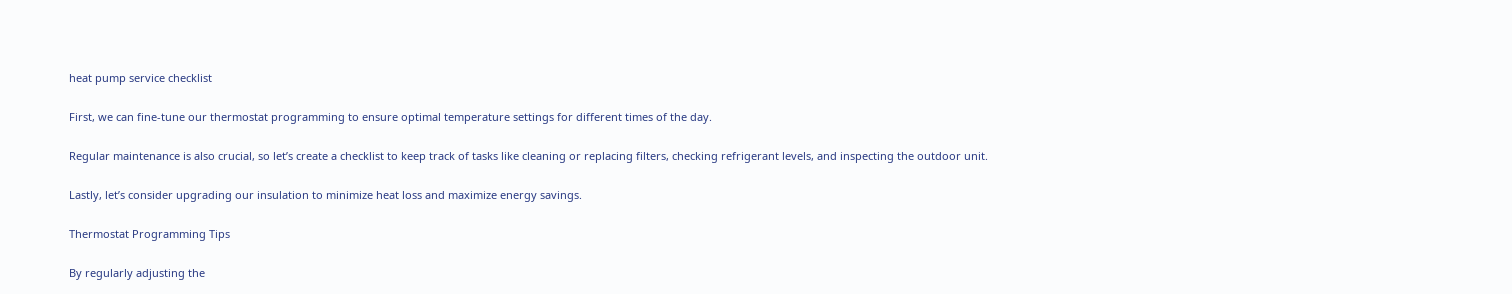heat pump service checklist

First, we can fine-tune our thermostat programming to ensure optimal temperature settings for different times of the day.

Regular maintenance is also crucial, so let’s create a checklist to keep track of tasks like cleaning or replacing filters, checking refrigerant levels, and inspecting the outdoor unit.

Lastly, let’s consider upgrading our insulation to minimize heat loss and maximize energy savings.

Thermostat Programming Tips

By regularly adjusting the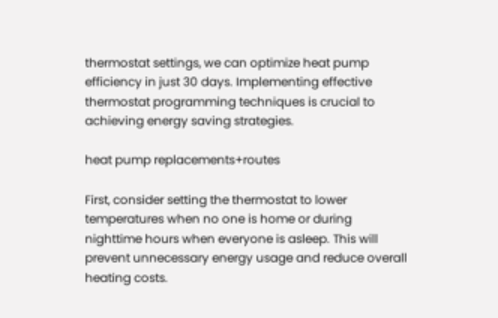thermostat settings, we can optimize heat pump efficiency in just 30 days. Implementing effective thermostat programming techniques is crucial to achieving energy saving strategies.

heat pump replacements+routes

First, consider setting the thermostat to lower temperatures when no one is home or during nighttime hours when everyone is asleep. This will prevent unnecessary energy usage and reduce overall heating costs.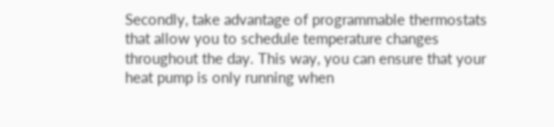Secondly, take advantage of programmable thermostats that allow you to schedule temperature changes throughout the day. This way, you can ensure that your heat pump is only running when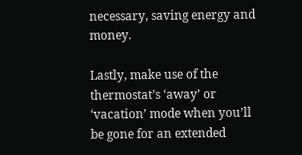necessary, saving energy and money.

Lastly, make use of the thermostat’s ‘away’ or ‘vacation’ mode when you’ll be gone for an extended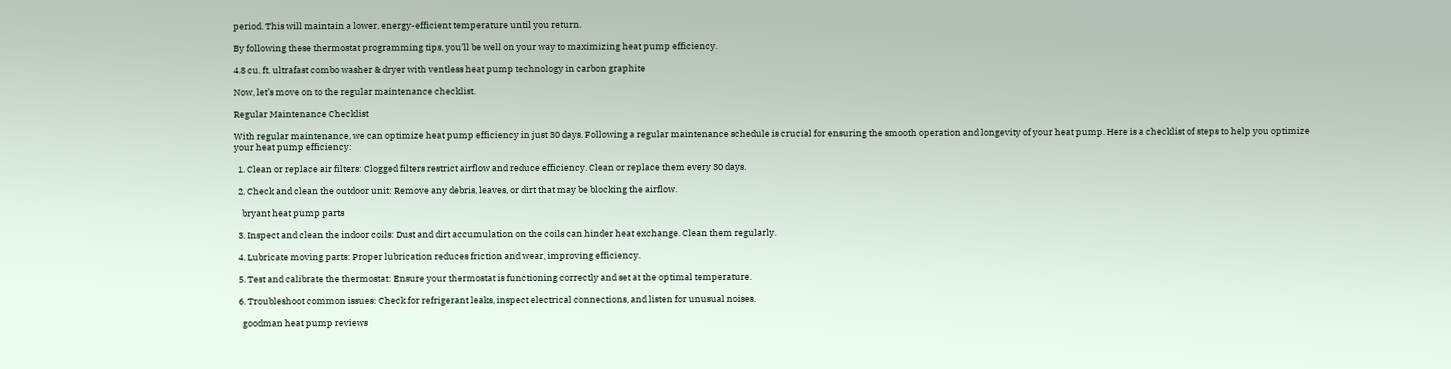period. This will maintain a lower, energy-efficient temperature until you return.

By following these thermostat programming tips, you’ll be well on your way to maximizing heat pump efficiency.

4.8 cu. ft. ultrafast combo washer & dryer with ventless heat pump technology in carbon graphite

Now, let’s move on to the regular maintenance checklist.

Regular Maintenance Checklist

With regular maintenance, we can optimize heat pump efficiency in just 30 days. Following a regular maintenance schedule is crucial for ensuring the smooth operation and longevity of your heat pump. Here is a checklist of steps to help you optimize your heat pump efficiency:

  1. Clean or replace air filters: Clogged filters restrict airflow and reduce efficiency. Clean or replace them every 30 days.

  2. Check and clean the outdoor unit: Remove any debris, leaves, or dirt that may be blocking the airflow.

    bryant heat pump parts

  3. Inspect and clean the indoor coils: Dust and dirt accumulation on the coils can hinder heat exchange. Clean them regularly.

  4. Lubricate moving parts: Proper lubrication reduces friction and wear, improving efficiency.

  5. Test and calibrate the thermostat: Ensure your thermostat is functioning correctly and set at the optimal temperature.

  6. Troubleshoot common issues: Check for refrigerant leaks, inspect electrical connections, and listen for unusual noises.

    goodman heat pump reviews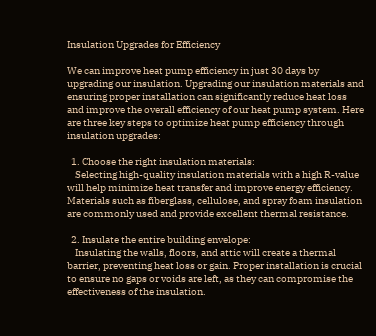Insulation Upgrades for Efficiency

We can improve heat pump efficiency in just 30 days by upgrading our insulation. Upgrading our insulation materials and ensuring proper installation can significantly reduce heat loss and improve the overall efficiency of our heat pump system. Here are three key steps to optimize heat pump efficiency through insulation upgrades:

  1. Choose the right insulation materials:
    Selecting high-quality insulation materials with a high R-value will help minimize heat transfer and improve energy efficiency. Materials such as fiberglass, cellulose, and spray foam insulation are commonly used and provide excellent thermal resistance.

  2. Insulate the entire building envelope:
    Insulating the walls, floors, and attic will create a thermal barrier, preventing heat loss or gain. Proper installation is crucial to ensure no gaps or voids are left, as they can compromise the effectiveness of the insulation.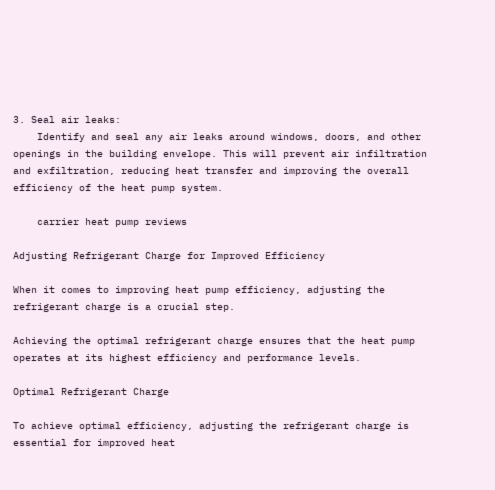3. Seal air leaks:
    Identify and seal any air leaks around windows, doors, and other openings in the building envelope. This will prevent air infiltration and exfiltration, reducing heat transfer and improving the overall efficiency of the heat pump system.

    carrier heat pump reviews

Adjusting Refrigerant Charge for Improved Efficiency

When it comes to improving heat pump efficiency, adjusting the refrigerant charge is a crucial step.

Achieving the optimal refrigerant charge ensures that the heat pump operates at its highest efficiency and performance levels.

Optimal Refrigerant Charge

To achieve optimal efficiency, adjusting the refrigerant charge is essential for improved heat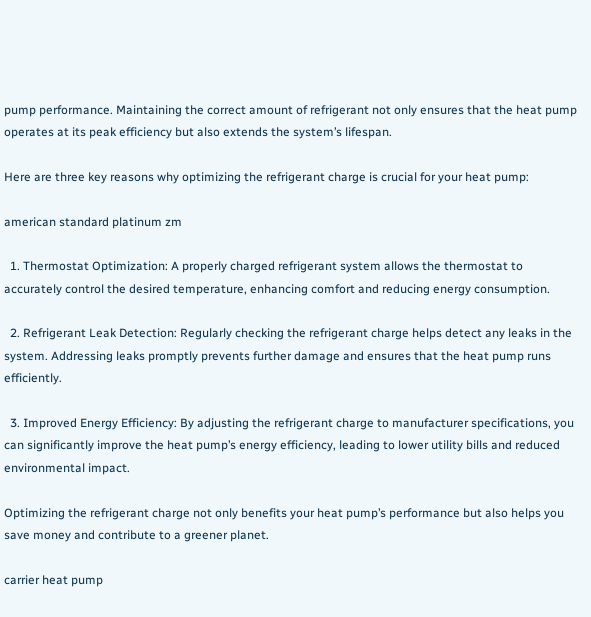pump performance. Maintaining the correct amount of refrigerant not only ensures that the heat pump operates at its peak efficiency but also extends the system’s lifespan.

Here are three key reasons why optimizing the refrigerant charge is crucial for your heat pump:

american standard platinum zm

  1. Thermostat Optimization: A properly charged refrigerant system allows the thermostat to accurately control the desired temperature, enhancing comfort and reducing energy consumption.

  2. Refrigerant Leak Detection: Regularly checking the refrigerant charge helps detect any leaks in the system. Addressing leaks promptly prevents further damage and ensures that the heat pump runs efficiently.

  3. Improved Energy Efficiency: By adjusting the refrigerant charge to manufacturer specifications, you can significantly improve the heat pump’s energy efficiency, leading to lower utility bills and reduced environmental impact.

Optimizing the refrigerant charge not only benefits your heat pump’s performance but also helps you save money and contribute to a greener planet.

carrier heat pump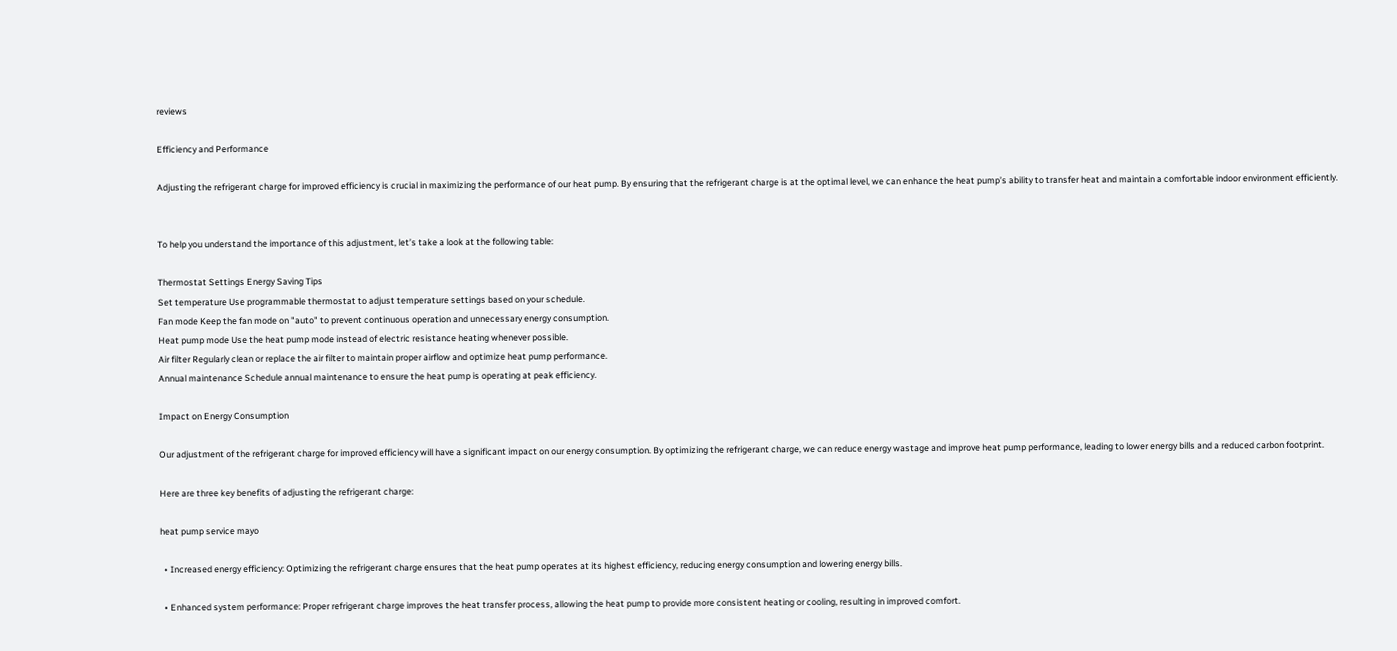reviews

Efficiency and Performance

Adjusting the refrigerant charge for improved efficiency is crucial in maximizing the performance of our heat pump. By ensuring that the refrigerant charge is at the optimal level, we can enhance the heat pump’s ability to transfer heat and maintain a comfortable indoor environment efficiently.


To help you understand the importance of this adjustment, let’s take a look at the following table:

Thermostat Settings Energy Saving Tips
Set temperature Use programmable thermostat to adjust temperature settings based on your schedule.
Fan mode Keep the fan mode on "auto" to prevent continuous operation and unnecessary energy consumption.
Heat pump mode Use the heat pump mode instead of electric resistance heating whenever possible.
Air filter Regularly clean or replace the air filter to maintain proper airflow and optimize heat pump performance.
Annual maintenance Schedule annual maintenance to ensure the heat pump is operating at peak efficiency.

Impact on Energy Consumption

Our adjustment of the refrigerant charge for improved efficiency will have a significant impact on our energy consumption. By optimizing the refrigerant charge, we can reduce energy wastage and improve heat pump performance, leading to lower energy bills and a reduced carbon footprint.

Here are three key benefits of adjusting the refrigerant charge:

heat pump service mayo

  • Increased energy efficiency: Optimizing the refrigerant charge ensures that the heat pump operates at its highest efficiency, reducing energy consumption and lowering energy bills.

  • Enhanced system performance: Proper refrigerant charge improves the heat transfer process, allowing the heat pump to provide more consistent heating or cooling, resulting in improved comfort.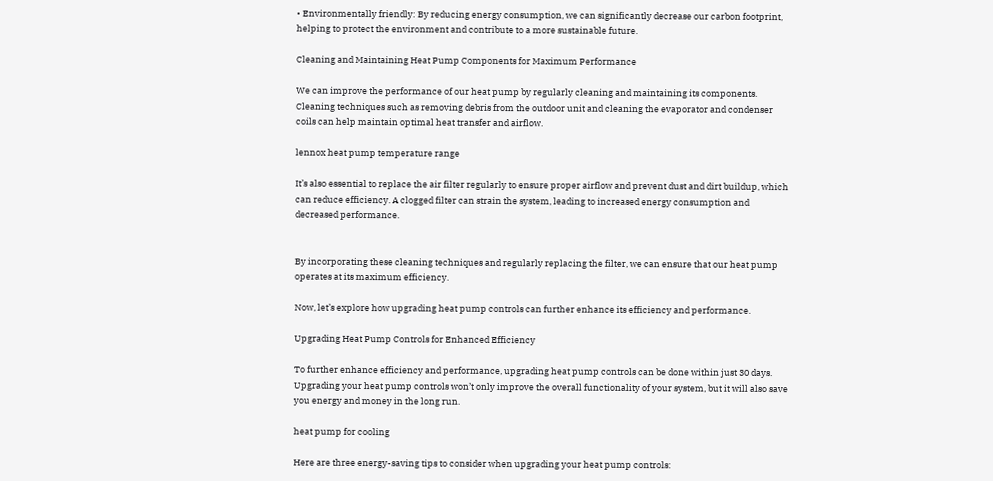• Environmentally friendly: By reducing energy consumption, we can significantly decrease our carbon footprint, helping to protect the environment and contribute to a more sustainable future.

Cleaning and Maintaining Heat Pump Components for Maximum Performance

We can improve the performance of our heat pump by regularly cleaning and maintaining its components. Cleaning techniques such as removing debris from the outdoor unit and cleaning the evaporator and condenser coils can help maintain optimal heat transfer and airflow.

lennox heat pump temperature range

It’s also essential to replace the air filter regularly to ensure proper airflow and prevent dust and dirt buildup, which can reduce efficiency. A clogged filter can strain the system, leading to increased energy consumption and decreased performance.


By incorporating these cleaning techniques and regularly replacing the filter, we can ensure that our heat pump operates at its maximum efficiency.

Now, let’s explore how upgrading heat pump controls can further enhance its efficiency and performance.

Upgrading Heat Pump Controls for Enhanced Efficiency

To further enhance efficiency and performance, upgrading heat pump controls can be done within just 30 days. Upgrading your heat pump controls won’t only improve the overall functionality of your system, but it will also save you energy and money in the long run.

heat pump for cooling

Here are three energy-saving tips to consider when upgrading your heat pump controls: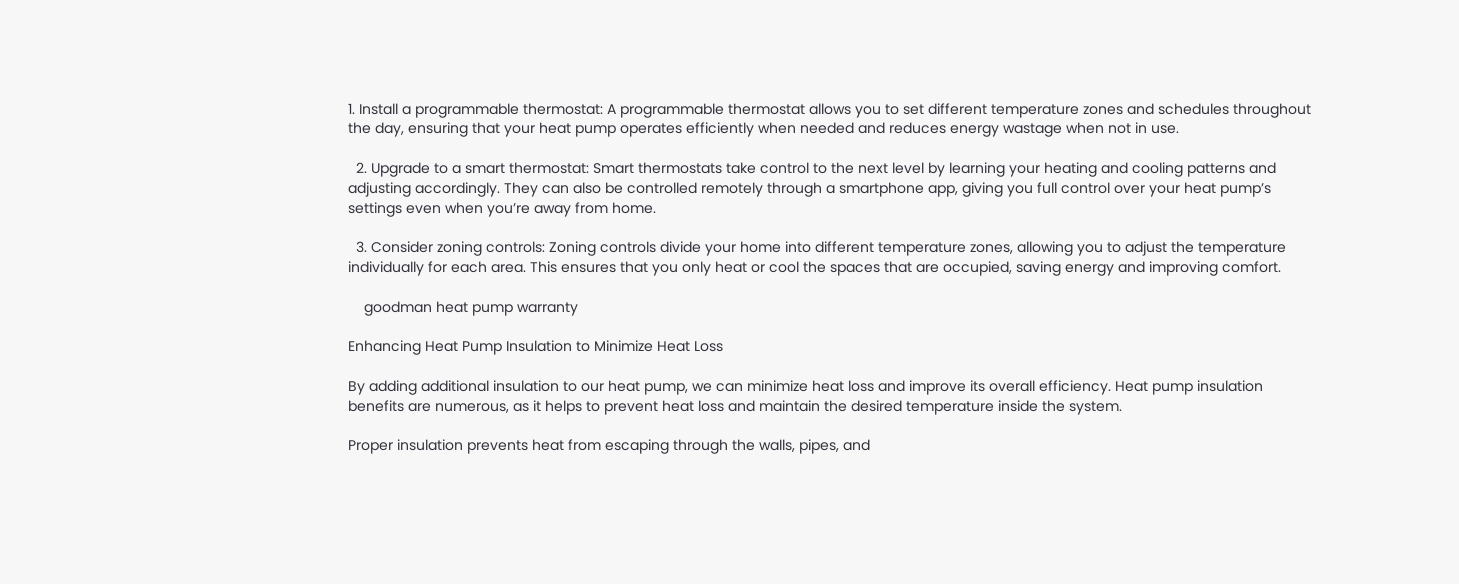1. Install a programmable thermostat: A programmable thermostat allows you to set different temperature zones and schedules throughout the day, ensuring that your heat pump operates efficiently when needed and reduces energy wastage when not in use.

  2. Upgrade to a smart thermostat: Smart thermostats take control to the next level by learning your heating and cooling patterns and adjusting accordingly. They can also be controlled remotely through a smartphone app, giving you full control over your heat pump’s settings even when you’re away from home.

  3. Consider zoning controls: Zoning controls divide your home into different temperature zones, allowing you to adjust the temperature individually for each area. This ensures that you only heat or cool the spaces that are occupied, saving energy and improving comfort.

    goodman heat pump warranty

Enhancing Heat Pump Insulation to Minimize Heat Loss

By adding additional insulation to our heat pump, we can minimize heat loss and improve its overall efficiency. Heat pump insulation benefits are numerous, as it helps to prevent heat loss and maintain the desired temperature inside the system.

Proper insulation prevents heat from escaping through the walls, pipes, and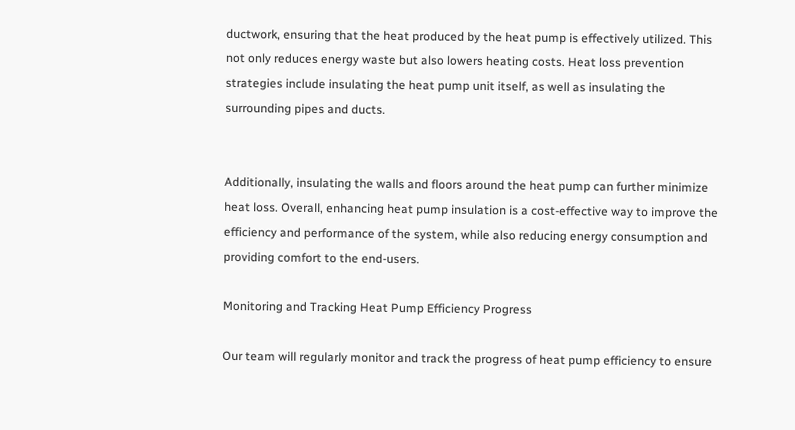ductwork, ensuring that the heat produced by the heat pump is effectively utilized. This not only reduces energy waste but also lowers heating costs. Heat loss prevention strategies include insulating the heat pump unit itself, as well as insulating the surrounding pipes and ducts.


Additionally, insulating the walls and floors around the heat pump can further minimize heat loss. Overall, enhancing heat pump insulation is a cost-effective way to improve the efficiency and performance of the system, while also reducing energy consumption and providing comfort to the end-users.

Monitoring and Tracking Heat Pump Efficiency Progress

Our team will regularly monitor and track the progress of heat pump efficiency to ensure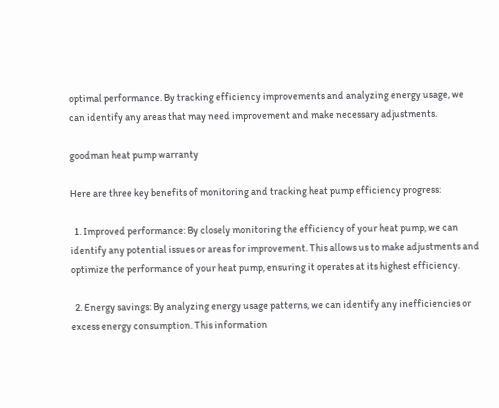optimal performance. By tracking efficiency improvements and analyzing energy usage, we can identify any areas that may need improvement and make necessary adjustments.

goodman heat pump warranty

Here are three key benefits of monitoring and tracking heat pump efficiency progress:

  1. Improved performance: By closely monitoring the efficiency of your heat pump, we can identify any potential issues or areas for improvement. This allows us to make adjustments and optimize the performance of your heat pump, ensuring it operates at its highest efficiency.

  2. Energy savings: By analyzing energy usage patterns, we can identify any inefficiencies or excess energy consumption. This information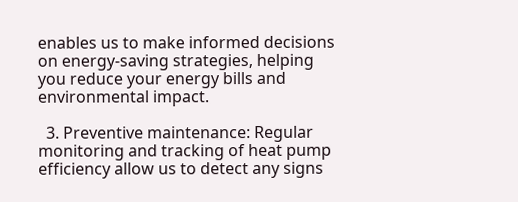enables us to make informed decisions on energy-saving strategies, helping you reduce your energy bills and environmental impact.

  3. Preventive maintenance: Regular monitoring and tracking of heat pump efficiency allow us to detect any signs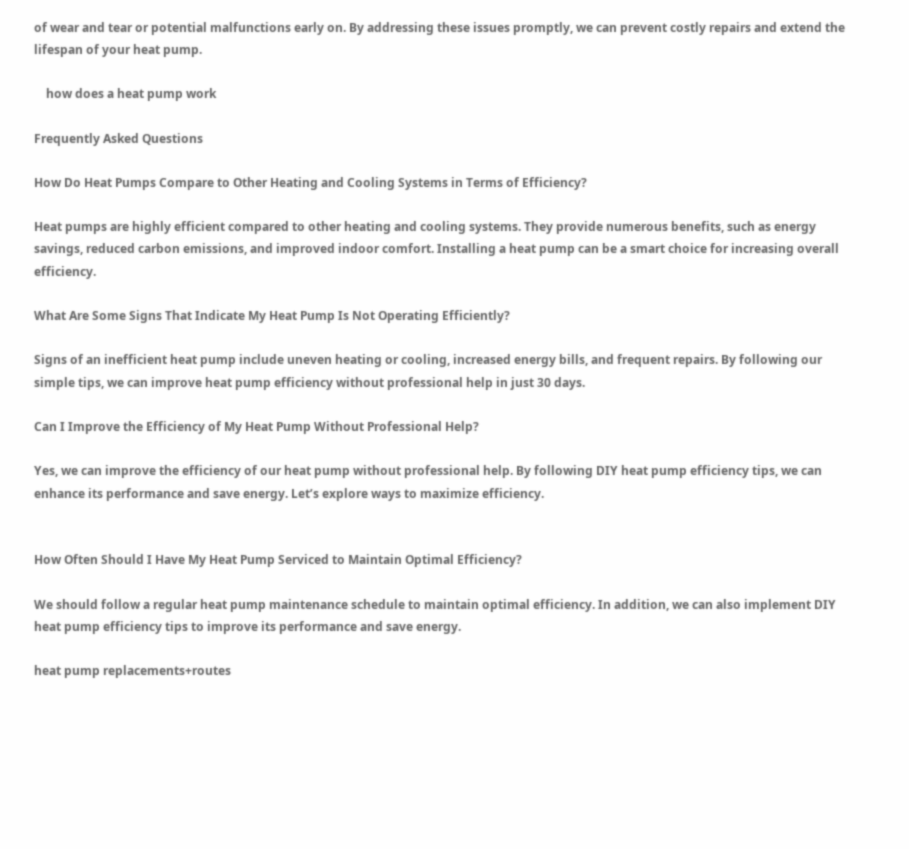of wear and tear or potential malfunctions early on. By addressing these issues promptly, we can prevent costly repairs and extend the lifespan of your heat pump.

    how does a heat pump work

Frequently Asked Questions

How Do Heat Pumps Compare to Other Heating and Cooling Systems in Terms of Efficiency?

Heat pumps are highly efficient compared to other heating and cooling systems. They provide numerous benefits, such as energy savings, reduced carbon emissions, and improved indoor comfort. Installing a heat pump can be a smart choice for increasing overall efficiency.

What Are Some Signs That Indicate My Heat Pump Is Not Operating Efficiently?

Signs of an inefficient heat pump include uneven heating or cooling, increased energy bills, and frequent repairs. By following our simple tips, we can improve heat pump efficiency without professional help in just 30 days.

Can I Improve the Efficiency of My Heat Pump Without Professional Help?

Yes, we can improve the efficiency of our heat pump without professional help. By following DIY heat pump efficiency tips, we can enhance its performance and save energy. Let’s explore ways to maximize efficiency.


How Often Should I Have My Heat Pump Serviced to Maintain Optimal Efficiency?

We should follow a regular heat pump maintenance schedule to maintain optimal efficiency. In addition, we can also implement DIY heat pump efficiency tips to improve its performance and save energy.

heat pump replacements+routes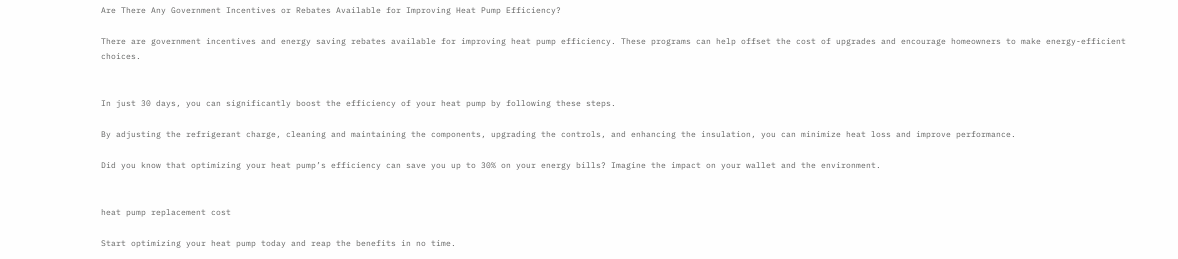Are There Any Government Incentives or Rebates Available for Improving Heat Pump Efficiency?

There are government incentives and energy saving rebates available for improving heat pump efficiency. These programs can help offset the cost of upgrades and encourage homeowners to make energy-efficient choices.


In just 30 days, you can significantly boost the efficiency of your heat pump by following these steps.

By adjusting the refrigerant charge, cleaning and maintaining the components, upgrading the controls, and enhancing the insulation, you can minimize heat loss and improve performance.

Did you know that optimizing your heat pump’s efficiency can save you up to 30% on your energy bills? Imagine the impact on your wallet and the environment.


heat pump replacement cost

Start optimizing your heat pump today and reap the benefits in no time.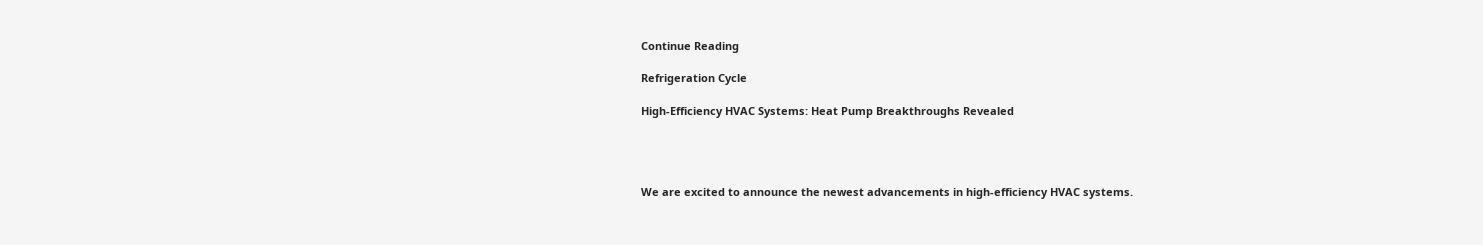Continue Reading

Refrigeration Cycle

High-Efficiency HVAC Systems: Heat Pump Breakthroughs Revealed




We are excited to announce the newest advancements in high-efficiency HVAC systems.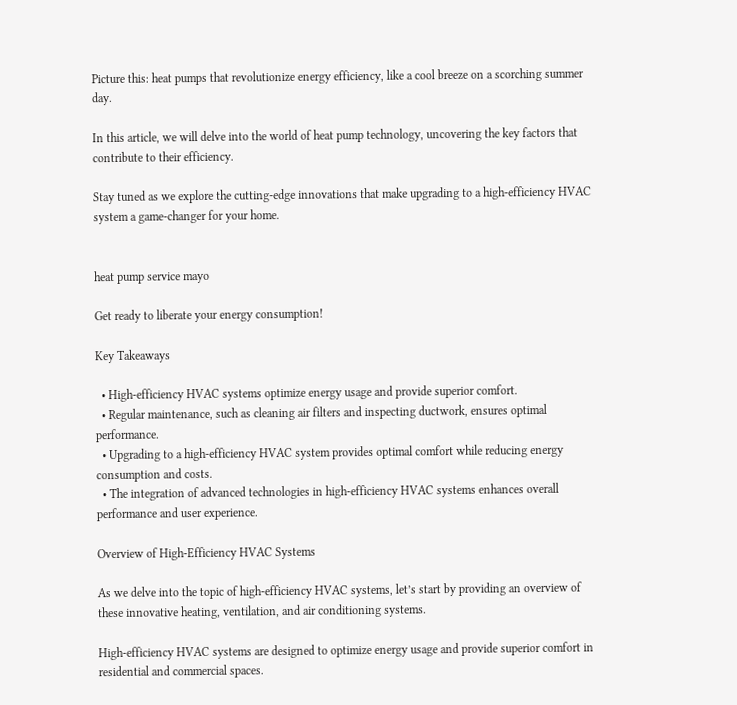Picture this: heat pumps that revolutionize energy efficiency, like a cool breeze on a scorching summer day.

In this article, we will delve into the world of heat pump technology, uncovering the key factors that contribute to their efficiency.

Stay tuned as we explore the cutting-edge innovations that make upgrading to a high-efficiency HVAC system a game-changer for your home.


heat pump service mayo

Get ready to liberate your energy consumption!

Key Takeaways

  • High-efficiency HVAC systems optimize energy usage and provide superior comfort.
  • Regular maintenance, such as cleaning air filters and inspecting ductwork, ensures optimal performance.
  • Upgrading to a high-efficiency HVAC system provides optimal comfort while reducing energy consumption and costs.
  • The integration of advanced technologies in high-efficiency HVAC systems enhances overall performance and user experience.

Overview of High-Efficiency HVAC Systems

As we delve into the topic of high-efficiency HVAC systems, let’s start by providing an overview of these innovative heating, ventilation, and air conditioning systems.

High-efficiency HVAC systems are designed to optimize energy usage and provide superior comfort in residential and commercial spaces.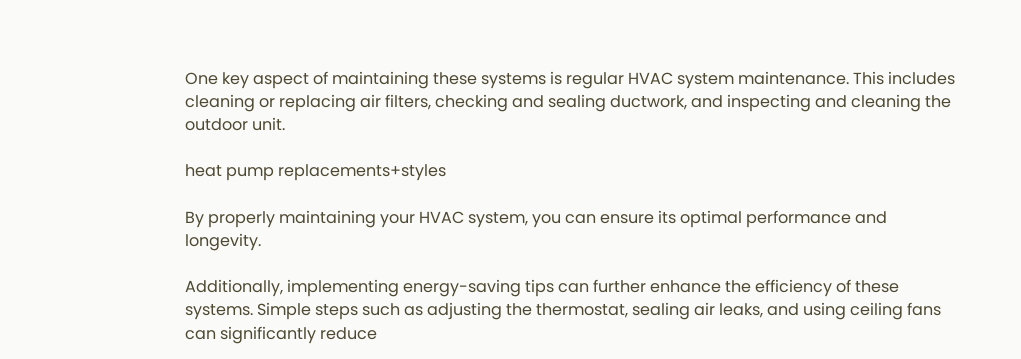One key aspect of maintaining these systems is regular HVAC system maintenance. This includes cleaning or replacing air filters, checking and sealing ductwork, and inspecting and cleaning the outdoor unit.

heat pump replacements+styles

By properly maintaining your HVAC system, you can ensure its optimal performance and longevity.

Additionally, implementing energy-saving tips can further enhance the efficiency of these systems. Simple steps such as adjusting the thermostat, sealing air leaks, and using ceiling fans can significantly reduce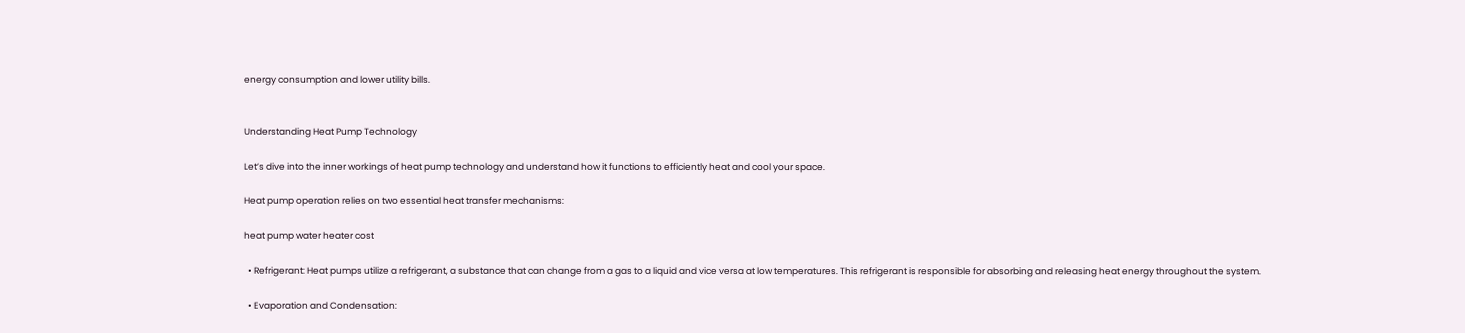energy consumption and lower utility bills.


Understanding Heat Pump Technology

Let’s dive into the inner workings of heat pump technology and understand how it functions to efficiently heat and cool your space.

Heat pump operation relies on two essential heat transfer mechanisms:

heat pump water heater cost

  • Refrigerant: Heat pumps utilize a refrigerant, a substance that can change from a gas to a liquid and vice versa at low temperatures. This refrigerant is responsible for absorbing and releasing heat energy throughout the system.

  • Evaporation and Condensation: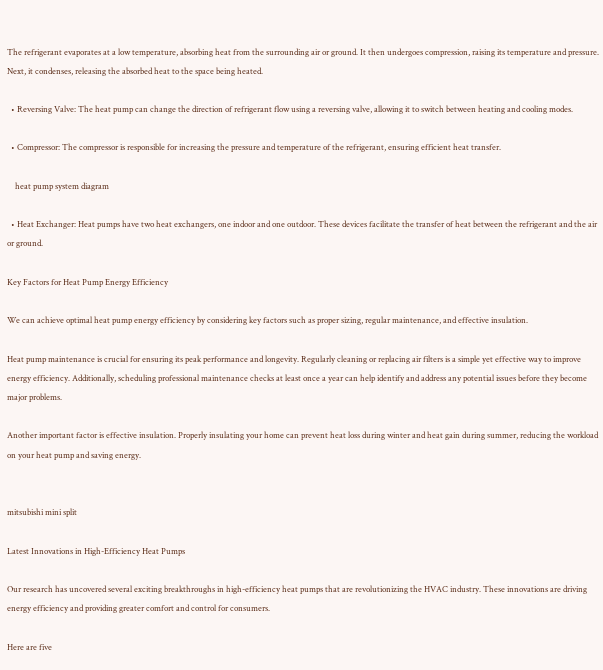The refrigerant evaporates at a low temperature, absorbing heat from the surrounding air or ground. It then undergoes compression, raising its temperature and pressure. Next, it condenses, releasing the absorbed heat to the space being heated.

  • Reversing Valve: The heat pump can change the direction of refrigerant flow using a reversing valve, allowing it to switch between heating and cooling modes.

  • Compressor: The compressor is responsible for increasing the pressure and temperature of the refrigerant, ensuring efficient heat transfer.

    heat pump system diagram

  • Heat Exchanger: Heat pumps have two heat exchangers, one indoor and one outdoor. These devices facilitate the transfer of heat between the refrigerant and the air or ground.

Key Factors for Heat Pump Energy Efficiency

We can achieve optimal heat pump energy efficiency by considering key factors such as proper sizing, regular maintenance, and effective insulation.

Heat pump maintenance is crucial for ensuring its peak performance and longevity. Regularly cleaning or replacing air filters is a simple yet effective way to improve energy efficiency. Additionally, scheduling professional maintenance checks at least once a year can help identify and address any potential issues before they become major problems.

Another important factor is effective insulation. Properly insulating your home can prevent heat loss during winter and heat gain during summer, reducing the workload on your heat pump and saving energy.


mitsubishi mini split

Latest Innovations in High-Efficiency Heat Pumps

Our research has uncovered several exciting breakthroughs in high-efficiency heat pumps that are revolutionizing the HVAC industry. These innovations are driving energy efficiency and providing greater comfort and control for consumers.

Here are five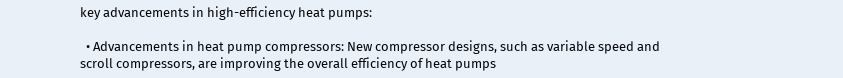key advancements in high-efficiency heat pumps:

  • Advancements in heat pump compressors: New compressor designs, such as variable speed and scroll compressors, are improving the overall efficiency of heat pumps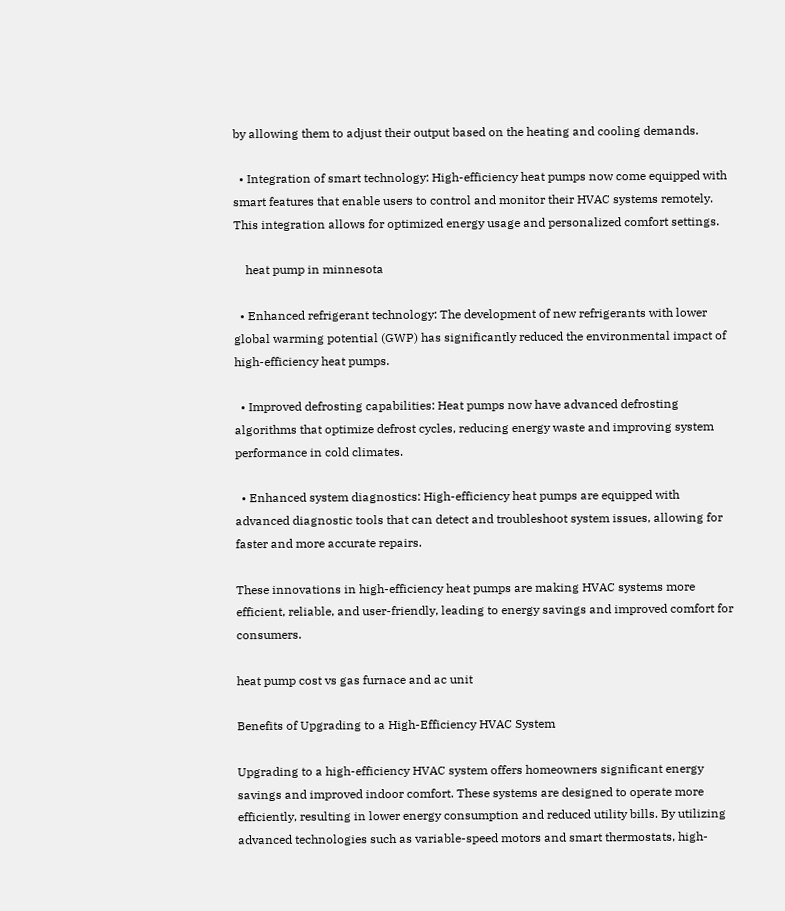by allowing them to adjust their output based on the heating and cooling demands.

  • Integration of smart technology: High-efficiency heat pumps now come equipped with smart features that enable users to control and monitor their HVAC systems remotely. This integration allows for optimized energy usage and personalized comfort settings.

    heat pump in minnesota

  • Enhanced refrigerant technology: The development of new refrigerants with lower global warming potential (GWP) has significantly reduced the environmental impact of high-efficiency heat pumps.

  • Improved defrosting capabilities: Heat pumps now have advanced defrosting algorithms that optimize defrost cycles, reducing energy waste and improving system performance in cold climates.

  • Enhanced system diagnostics: High-efficiency heat pumps are equipped with advanced diagnostic tools that can detect and troubleshoot system issues, allowing for faster and more accurate repairs.

These innovations in high-efficiency heat pumps are making HVAC systems more efficient, reliable, and user-friendly, leading to energy savings and improved comfort for consumers.

heat pump cost vs gas furnace and ac unit

Benefits of Upgrading to a High-Efficiency HVAC System

Upgrading to a high-efficiency HVAC system offers homeowners significant energy savings and improved indoor comfort. These systems are designed to operate more efficiently, resulting in lower energy consumption and reduced utility bills. By utilizing advanced technologies such as variable-speed motors and smart thermostats, high-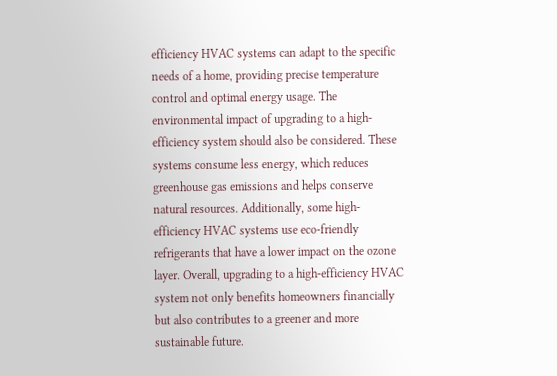efficiency HVAC systems can adapt to the specific needs of a home, providing precise temperature control and optimal energy usage. The environmental impact of upgrading to a high-efficiency system should also be considered. These systems consume less energy, which reduces greenhouse gas emissions and helps conserve natural resources. Additionally, some high-efficiency HVAC systems use eco-friendly refrigerants that have a lower impact on the ozone layer. Overall, upgrading to a high-efficiency HVAC system not only benefits homeowners financially but also contributes to a greener and more sustainable future.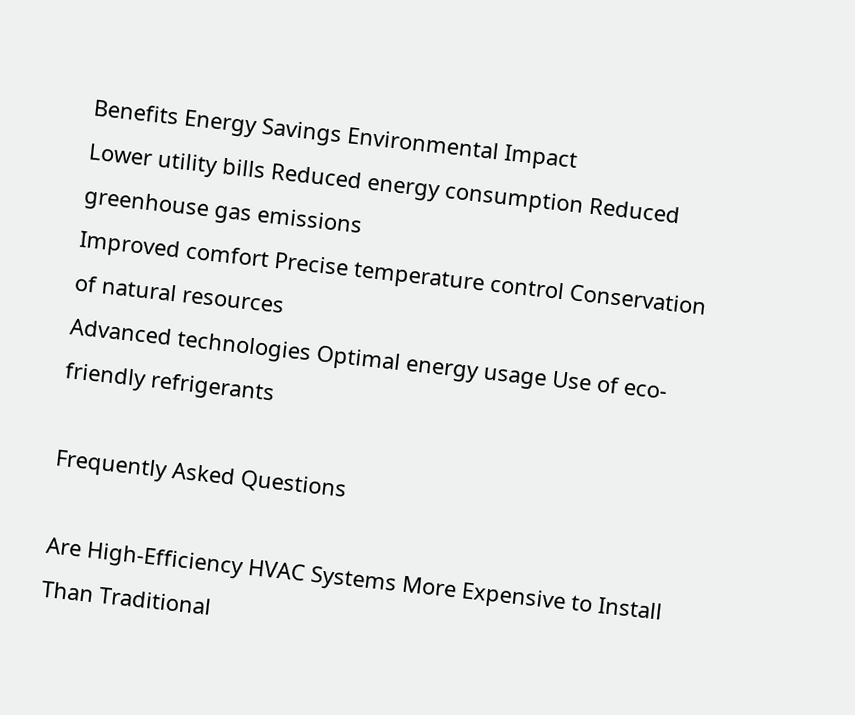Benefits Energy Savings Environmental Impact
Lower utility bills Reduced energy consumption Reduced greenhouse gas emissions
Improved comfort Precise temperature control Conservation of natural resources
Advanced technologies Optimal energy usage Use of eco-friendly refrigerants

Frequently Asked Questions

Are High-Efficiency HVAC Systems More Expensive to Install Than Traditional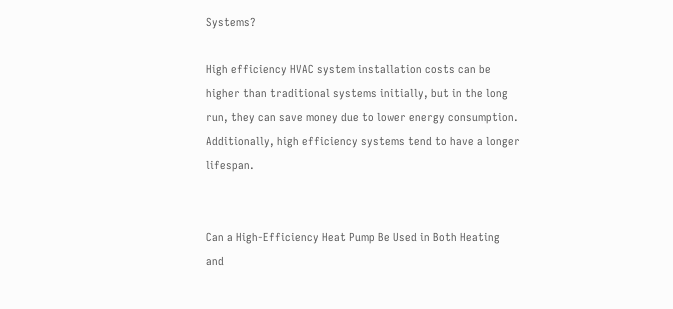Systems?

High efficiency HVAC system installation costs can be higher than traditional systems initially, but in the long run, they can save money due to lower energy consumption. Additionally, high efficiency systems tend to have a longer lifespan.


Can a High-Efficiency Heat Pump Be Used in Both Heating and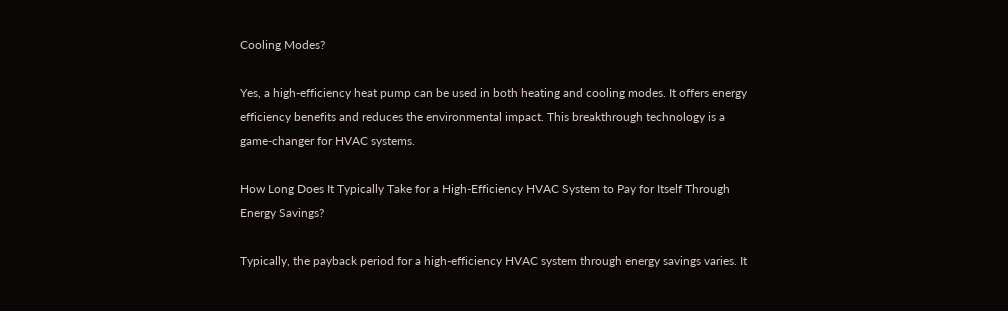Cooling Modes?

Yes, a high-efficiency heat pump can be used in both heating and cooling modes. It offers energy efficiency benefits and reduces the environmental impact. This breakthrough technology is a game-changer for HVAC systems.

How Long Does It Typically Take for a High-Efficiency HVAC System to Pay for Itself Through Energy Savings?

Typically, the payback period for a high-efficiency HVAC system through energy savings varies. It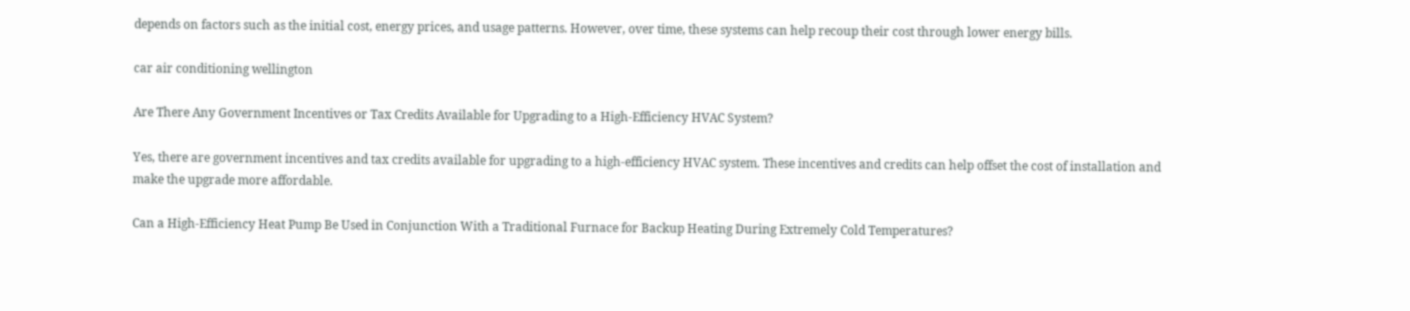depends on factors such as the initial cost, energy prices, and usage patterns. However, over time, these systems can help recoup their cost through lower energy bills.

car air conditioning wellington

Are There Any Government Incentives or Tax Credits Available for Upgrading to a High-Efficiency HVAC System?

Yes, there are government incentives and tax credits available for upgrading to a high-efficiency HVAC system. These incentives and credits can help offset the cost of installation and make the upgrade more affordable.

Can a High-Efficiency Heat Pump Be Used in Conjunction With a Traditional Furnace for Backup Heating During Extremely Cold Temperatures?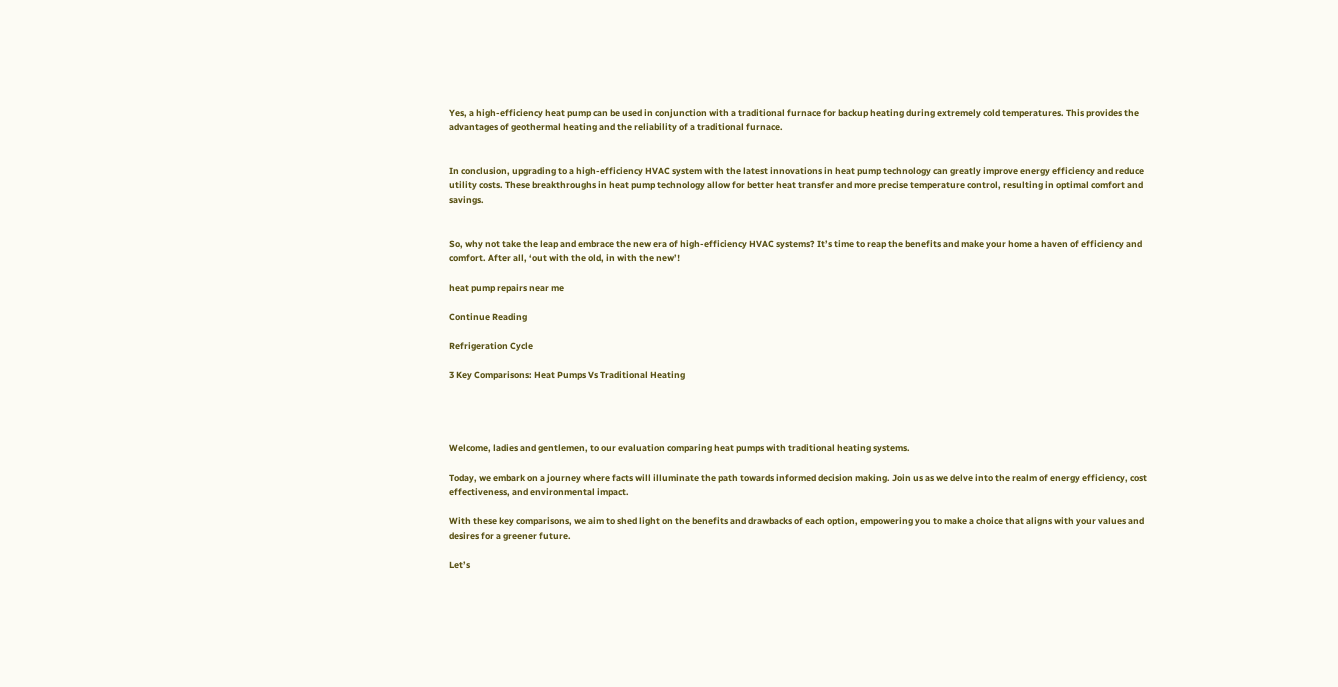Yes, a high-efficiency heat pump can be used in conjunction with a traditional furnace for backup heating during extremely cold temperatures. This provides the advantages of geothermal heating and the reliability of a traditional furnace.


In conclusion, upgrading to a high-efficiency HVAC system with the latest innovations in heat pump technology can greatly improve energy efficiency and reduce utility costs. These breakthroughs in heat pump technology allow for better heat transfer and more precise temperature control, resulting in optimal comfort and savings.


So, why not take the leap and embrace the new era of high-efficiency HVAC systems? It’s time to reap the benefits and make your home a haven of efficiency and comfort. After all, ‘out with the old, in with the new’!

heat pump repairs near me

Continue Reading

Refrigeration Cycle

3 Key Comparisons: Heat Pumps Vs Traditional Heating




Welcome, ladies and gentlemen, to our evaluation comparing heat pumps with traditional heating systems.

Today, we embark on a journey where facts will illuminate the path towards informed decision making. Join us as we delve into the realm of energy efficiency, cost effectiveness, and environmental impact.

With these key comparisons, we aim to shed light on the benefits and drawbacks of each option, empowering you to make a choice that aligns with your values and desires for a greener future.

Let’s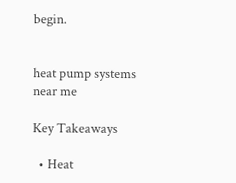begin.


heat pump systems near me

Key Takeaways

  • Heat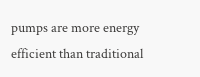pumps are more energy efficient than traditional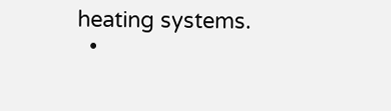heating systems.
  •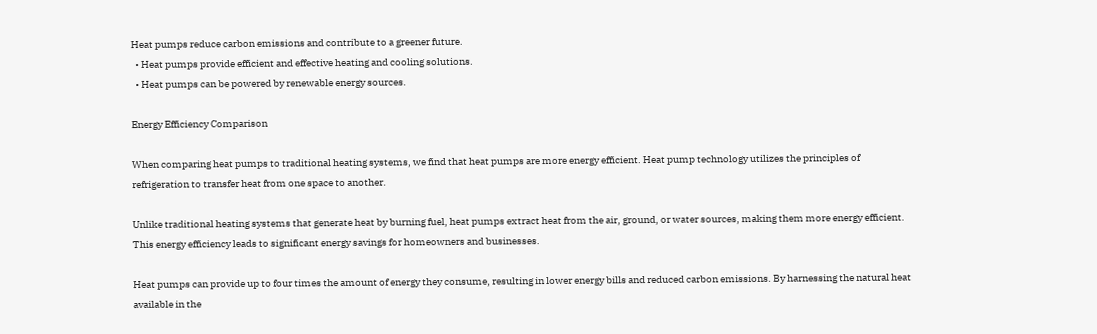Heat pumps reduce carbon emissions and contribute to a greener future.
  • Heat pumps provide efficient and effective heating and cooling solutions.
  • Heat pumps can be powered by renewable energy sources.

Energy Efficiency Comparison

When comparing heat pumps to traditional heating systems, we find that heat pumps are more energy efficient. Heat pump technology utilizes the principles of refrigeration to transfer heat from one space to another.

Unlike traditional heating systems that generate heat by burning fuel, heat pumps extract heat from the air, ground, or water sources, making them more energy efficient. This energy efficiency leads to significant energy savings for homeowners and businesses.

Heat pumps can provide up to four times the amount of energy they consume, resulting in lower energy bills and reduced carbon emissions. By harnessing the natural heat available in the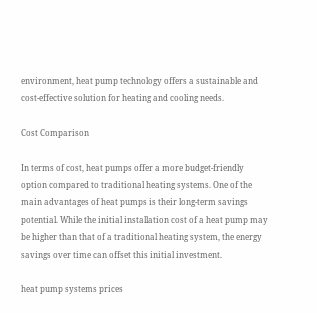environment, heat pump technology offers a sustainable and cost-effective solution for heating and cooling needs.

Cost Comparison

In terms of cost, heat pumps offer a more budget-friendly option compared to traditional heating systems. One of the main advantages of heat pumps is their long-term savings potential. While the initial installation cost of a heat pump may be higher than that of a traditional heating system, the energy savings over time can offset this initial investment.

heat pump systems prices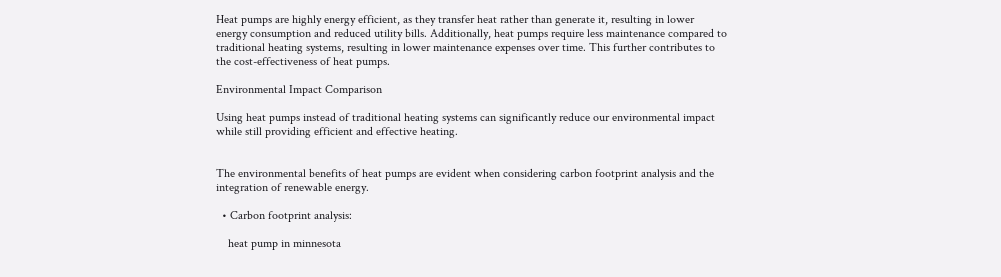Heat pumps are highly energy efficient, as they transfer heat rather than generate it, resulting in lower energy consumption and reduced utility bills. Additionally, heat pumps require less maintenance compared to traditional heating systems, resulting in lower maintenance expenses over time. This further contributes to the cost-effectiveness of heat pumps.

Environmental Impact Comparison

Using heat pumps instead of traditional heating systems can significantly reduce our environmental impact while still providing efficient and effective heating.


The environmental benefits of heat pumps are evident when considering carbon footprint analysis and the integration of renewable energy.

  • Carbon footprint analysis:

    heat pump in minnesota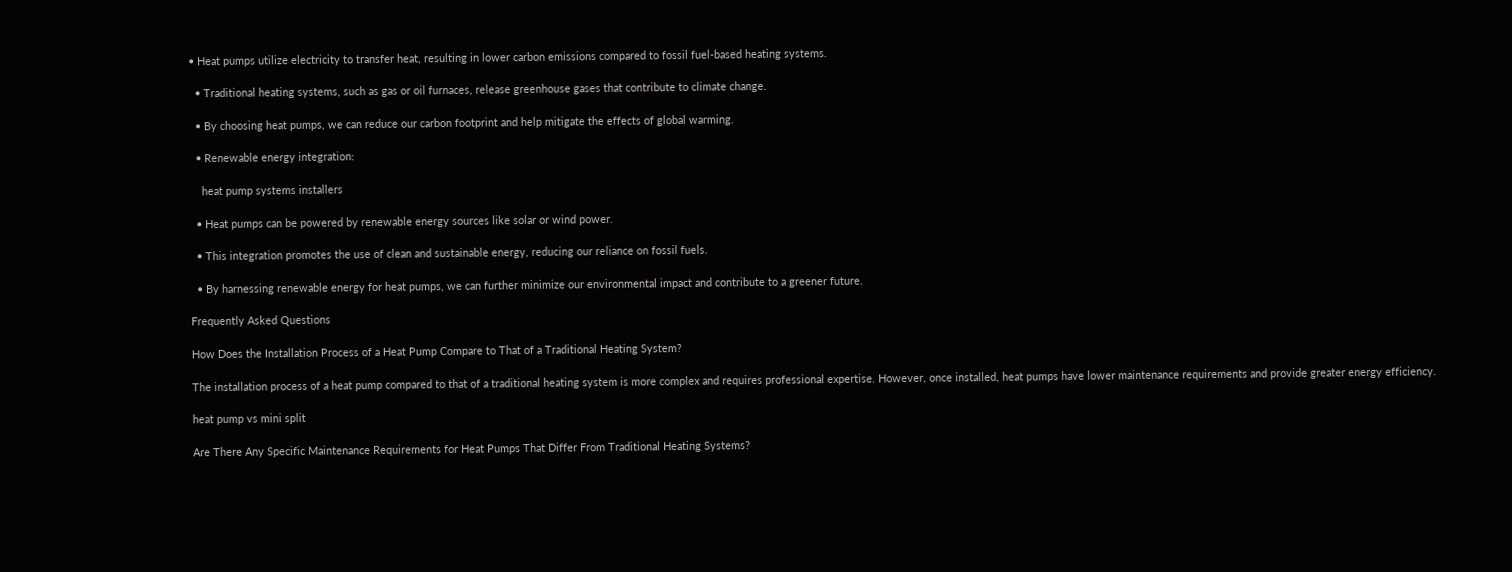• Heat pumps utilize electricity to transfer heat, resulting in lower carbon emissions compared to fossil fuel-based heating systems.

  • Traditional heating systems, such as gas or oil furnaces, release greenhouse gases that contribute to climate change.

  • By choosing heat pumps, we can reduce our carbon footprint and help mitigate the effects of global warming.

  • Renewable energy integration:

    heat pump systems installers

  • Heat pumps can be powered by renewable energy sources like solar or wind power.

  • This integration promotes the use of clean and sustainable energy, reducing our reliance on fossil fuels.

  • By harnessing renewable energy for heat pumps, we can further minimize our environmental impact and contribute to a greener future.

Frequently Asked Questions

How Does the Installation Process of a Heat Pump Compare to That of a Traditional Heating System?

The installation process of a heat pump compared to that of a traditional heating system is more complex and requires professional expertise. However, once installed, heat pumps have lower maintenance requirements and provide greater energy efficiency.

heat pump vs mini split

Are There Any Specific Maintenance Requirements for Heat Pumps That Differ From Traditional Heating Systems?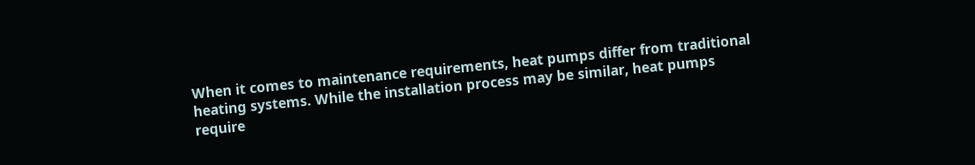When it comes to maintenance requirements, heat pumps differ from traditional heating systems. While the installation process may be similar, heat pumps require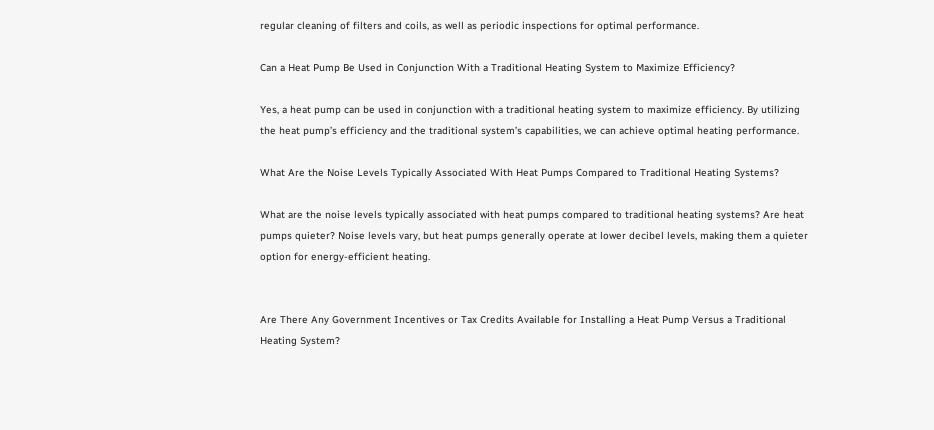regular cleaning of filters and coils, as well as periodic inspections for optimal performance.

Can a Heat Pump Be Used in Conjunction With a Traditional Heating System to Maximize Efficiency?

Yes, a heat pump can be used in conjunction with a traditional heating system to maximize efficiency. By utilizing the heat pump’s efficiency and the traditional system’s capabilities, we can achieve optimal heating performance.

What Are the Noise Levels Typically Associated With Heat Pumps Compared to Traditional Heating Systems?

What are the noise levels typically associated with heat pumps compared to traditional heating systems? Are heat pumps quieter? Noise levels vary, but heat pumps generally operate at lower decibel levels, making them a quieter option for energy-efficient heating.


Are There Any Government Incentives or Tax Credits Available for Installing a Heat Pump Versus a Traditional Heating System?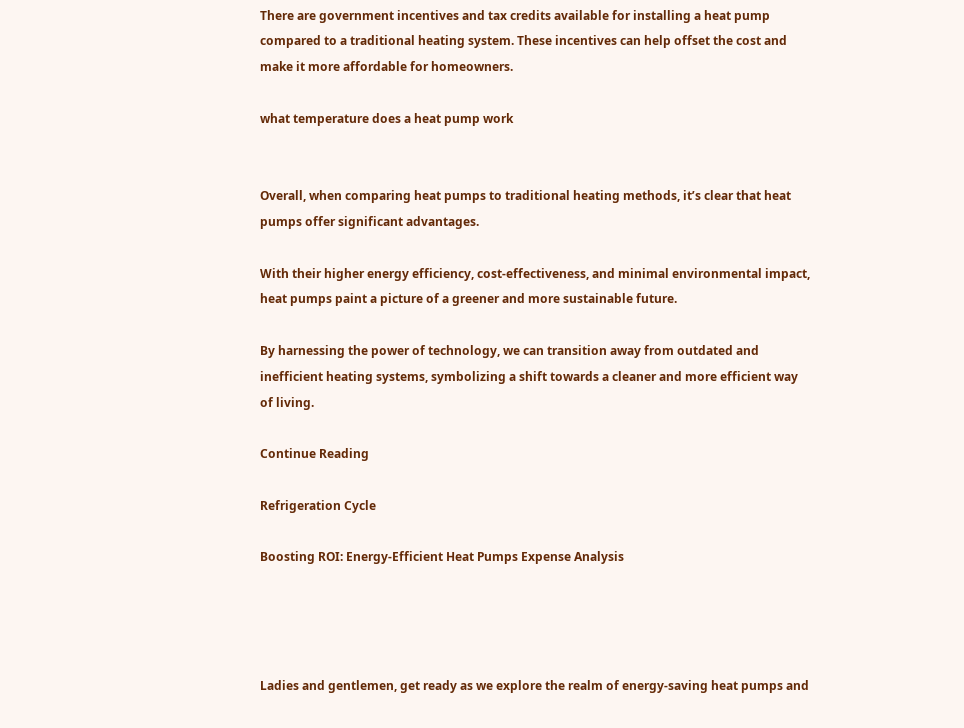There are government incentives and tax credits available for installing a heat pump compared to a traditional heating system. These incentives can help offset the cost and make it more affordable for homeowners.

what temperature does a heat pump work


Overall, when comparing heat pumps to traditional heating methods, it’s clear that heat pumps offer significant advantages.

With their higher energy efficiency, cost-effectiveness, and minimal environmental impact, heat pumps paint a picture of a greener and more sustainable future.

By harnessing the power of technology, we can transition away from outdated and inefficient heating systems, symbolizing a shift towards a cleaner and more efficient way of living.

Continue Reading

Refrigeration Cycle

Boosting ROI: Energy-Efficient Heat Pumps Expense Analysis




Ladies and gentlemen, get ready as we explore the realm of energy-saving heat pumps and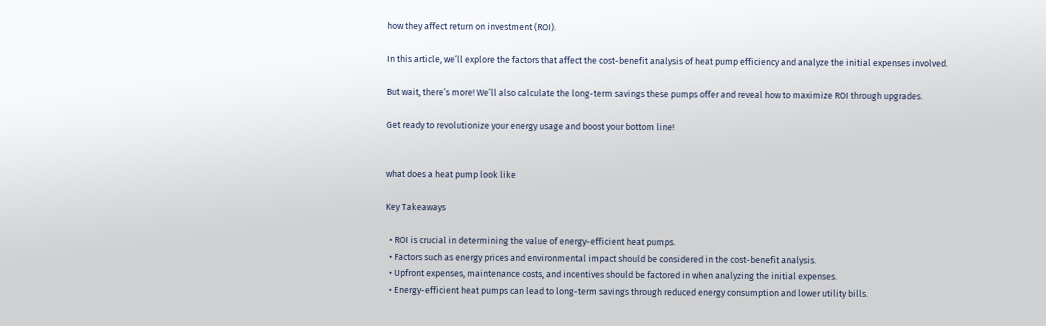how they affect return on investment (ROI).

In this article, we’ll explore the factors that affect the cost-benefit analysis of heat pump efficiency and analyze the initial expenses involved.

But wait, there’s more! We’ll also calculate the long-term savings these pumps offer and reveal how to maximize ROI through upgrades.

Get ready to revolutionize your energy usage and boost your bottom line!


what does a heat pump look like

Key Takeaways

  • ROI is crucial in determining the value of energy-efficient heat pumps.
  • Factors such as energy prices and environmental impact should be considered in the cost-benefit analysis.
  • Upfront expenses, maintenance costs, and incentives should be factored in when analyzing the initial expenses.
  • Energy-efficient heat pumps can lead to long-term savings through reduced energy consumption and lower utility bills.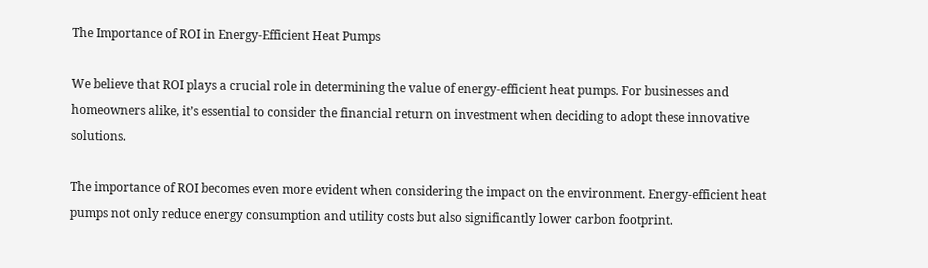The Importance of ROI in Energy-Efficient Heat Pumps

We believe that ROI plays a crucial role in determining the value of energy-efficient heat pumps. For businesses and homeowners alike, it’s essential to consider the financial return on investment when deciding to adopt these innovative solutions.

The importance of ROI becomes even more evident when considering the impact on the environment. Energy-efficient heat pumps not only reduce energy consumption and utility costs but also significantly lower carbon footprint.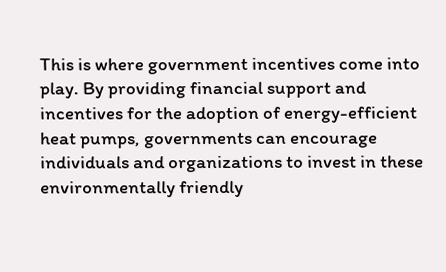This is where government incentives come into play. By providing financial support and incentives for the adoption of energy-efficient heat pumps, governments can encourage individuals and organizations to invest in these environmentally friendly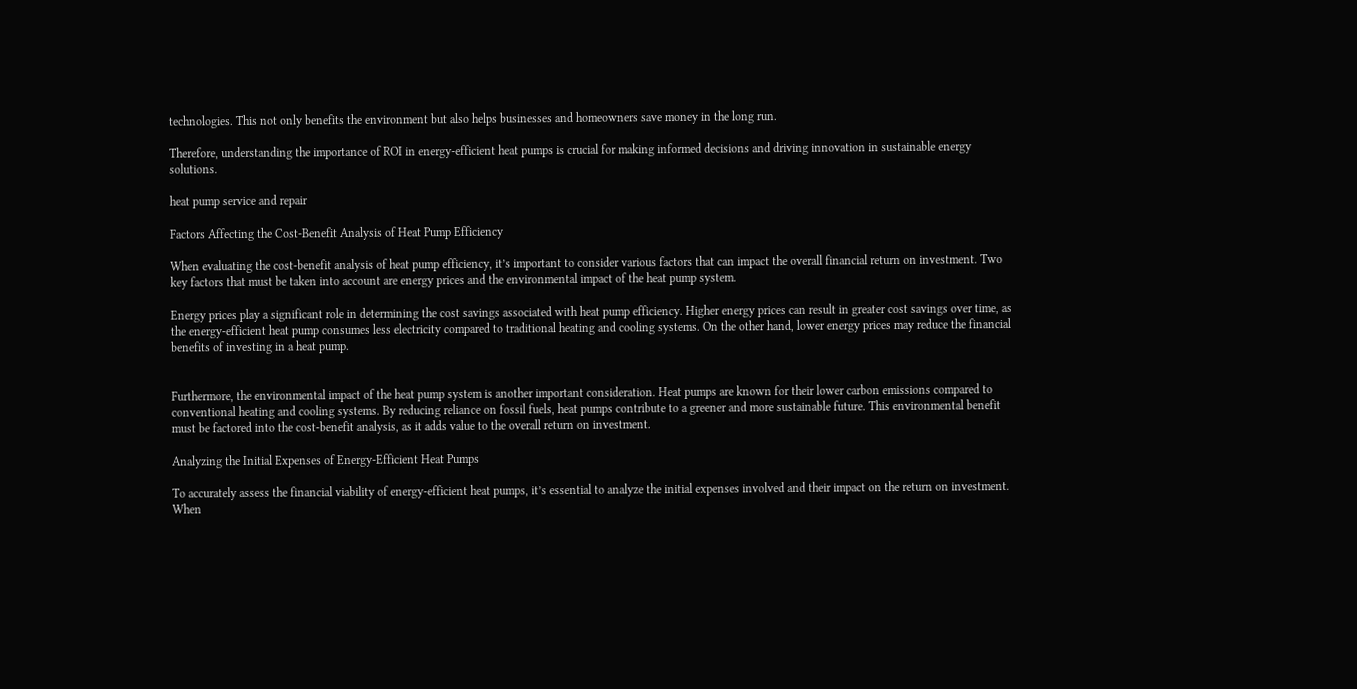technologies. This not only benefits the environment but also helps businesses and homeowners save money in the long run.

Therefore, understanding the importance of ROI in energy-efficient heat pumps is crucial for making informed decisions and driving innovation in sustainable energy solutions.

heat pump service and repair

Factors Affecting the Cost-Benefit Analysis of Heat Pump Efficiency

When evaluating the cost-benefit analysis of heat pump efficiency, it’s important to consider various factors that can impact the overall financial return on investment. Two key factors that must be taken into account are energy prices and the environmental impact of the heat pump system.

Energy prices play a significant role in determining the cost savings associated with heat pump efficiency. Higher energy prices can result in greater cost savings over time, as the energy-efficient heat pump consumes less electricity compared to traditional heating and cooling systems. On the other hand, lower energy prices may reduce the financial benefits of investing in a heat pump.


Furthermore, the environmental impact of the heat pump system is another important consideration. Heat pumps are known for their lower carbon emissions compared to conventional heating and cooling systems. By reducing reliance on fossil fuels, heat pumps contribute to a greener and more sustainable future. This environmental benefit must be factored into the cost-benefit analysis, as it adds value to the overall return on investment.

Analyzing the Initial Expenses of Energy-Efficient Heat Pumps

To accurately assess the financial viability of energy-efficient heat pumps, it’s essential to analyze the initial expenses involved and their impact on the return on investment. When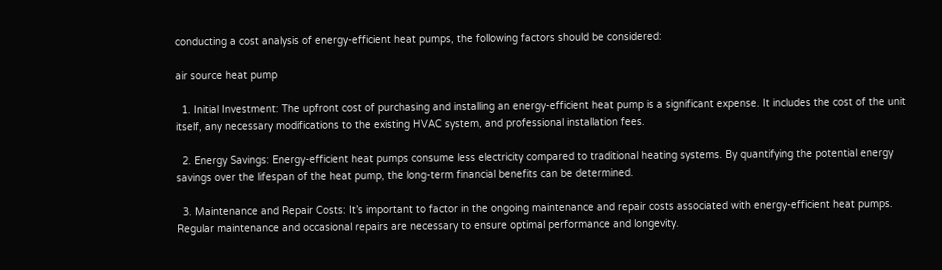conducting a cost analysis of energy-efficient heat pumps, the following factors should be considered:

air source heat pump

  1. Initial Investment: The upfront cost of purchasing and installing an energy-efficient heat pump is a significant expense. It includes the cost of the unit itself, any necessary modifications to the existing HVAC system, and professional installation fees.

  2. Energy Savings: Energy-efficient heat pumps consume less electricity compared to traditional heating systems. By quantifying the potential energy savings over the lifespan of the heat pump, the long-term financial benefits can be determined.

  3. Maintenance and Repair Costs: It’s important to factor in the ongoing maintenance and repair costs associated with energy-efficient heat pumps. Regular maintenance and occasional repairs are necessary to ensure optimal performance and longevity.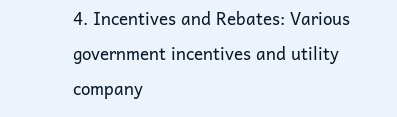4. Incentives and Rebates: Various government incentives and utility company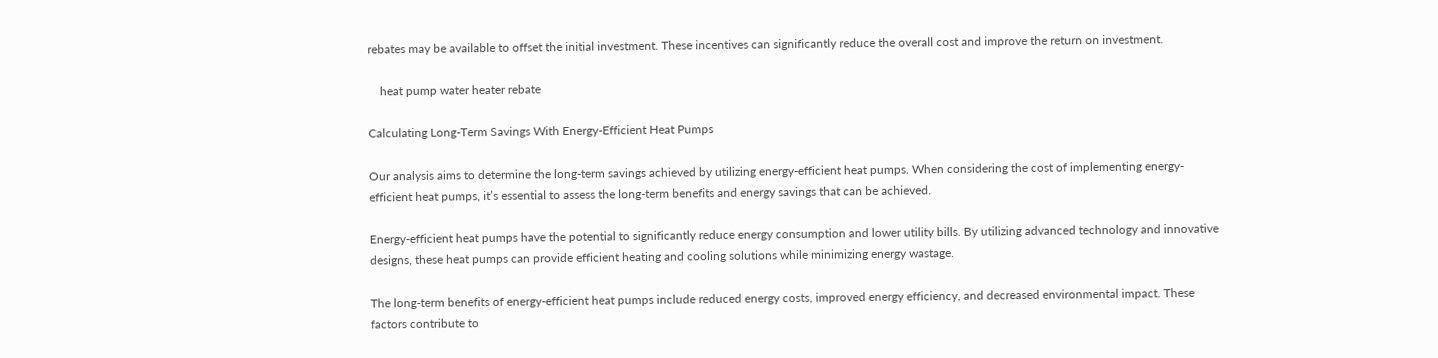rebates may be available to offset the initial investment. These incentives can significantly reduce the overall cost and improve the return on investment.

    heat pump water heater rebate

Calculating Long-Term Savings With Energy-Efficient Heat Pumps

Our analysis aims to determine the long-term savings achieved by utilizing energy-efficient heat pumps. When considering the cost of implementing energy-efficient heat pumps, it’s essential to assess the long-term benefits and energy savings that can be achieved.

Energy-efficient heat pumps have the potential to significantly reduce energy consumption and lower utility bills. By utilizing advanced technology and innovative designs, these heat pumps can provide efficient heating and cooling solutions while minimizing energy wastage.

The long-term benefits of energy-efficient heat pumps include reduced energy costs, improved energy efficiency, and decreased environmental impact. These factors contribute to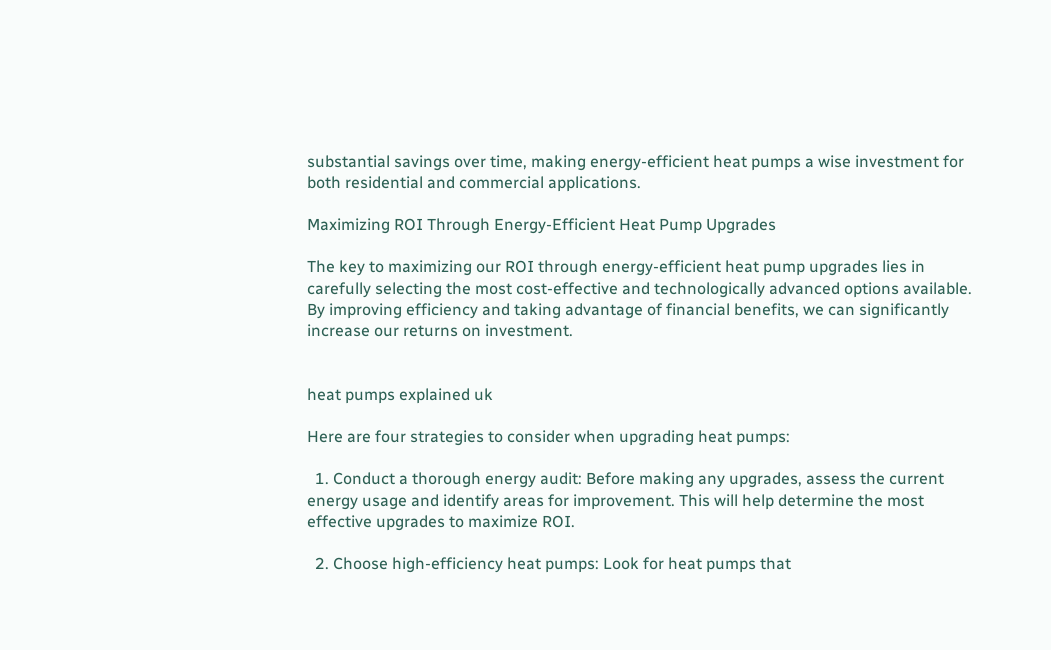substantial savings over time, making energy-efficient heat pumps a wise investment for both residential and commercial applications.

Maximizing ROI Through Energy-Efficient Heat Pump Upgrades

The key to maximizing our ROI through energy-efficient heat pump upgrades lies in carefully selecting the most cost-effective and technologically advanced options available. By improving efficiency and taking advantage of financial benefits, we can significantly increase our returns on investment.


heat pumps explained uk

Here are four strategies to consider when upgrading heat pumps:

  1. Conduct a thorough energy audit: Before making any upgrades, assess the current energy usage and identify areas for improvement. This will help determine the most effective upgrades to maximize ROI.

  2. Choose high-efficiency heat pumps: Look for heat pumps that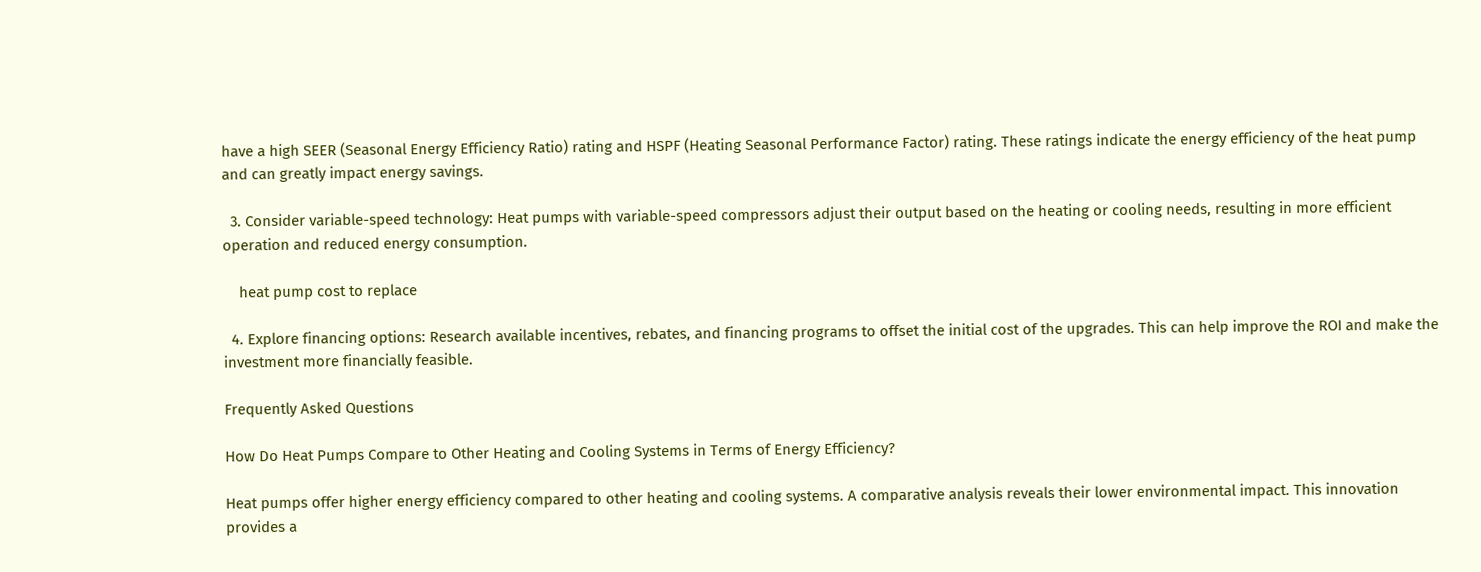have a high SEER (Seasonal Energy Efficiency Ratio) rating and HSPF (Heating Seasonal Performance Factor) rating. These ratings indicate the energy efficiency of the heat pump and can greatly impact energy savings.

  3. Consider variable-speed technology: Heat pumps with variable-speed compressors adjust their output based on the heating or cooling needs, resulting in more efficient operation and reduced energy consumption.

    heat pump cost to replace

  4. Explore financing options: Research available incentives, rebates, and financing programs to offset the initial cost of the upgrades. This can help improve the ROI and make the investment more financially feasible.

Frequently Asked Questions

How Do Heat Pumps Compare to Other Heating and Cooling Systems in Terms of Energy Efficiency?

Heat pumps offer higher energy efficiency compared to other heating and cooling systems. A comparative analysis reveals their lower environmental impact. This innovation provides a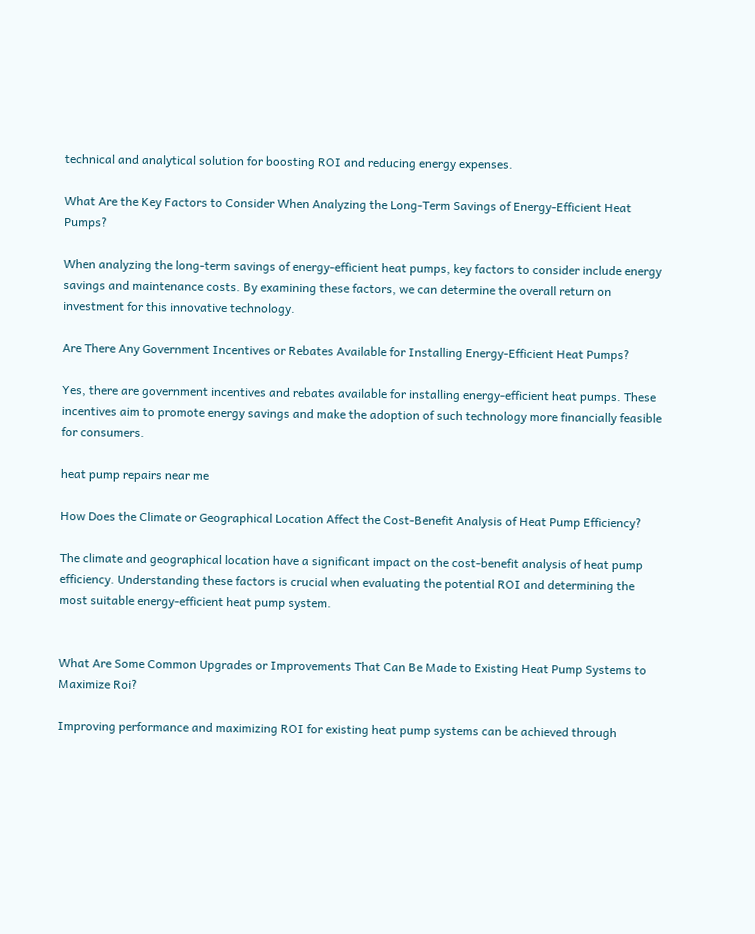technical and analytical solution for boosting ROI and reducing energy expenses.

What Are the Key Factors to Consider When Analyzing the Long-Term Savings of Energy-Efficient Heat Pumps?

When analyzing the long-term savings of energy-efficient heat pumps, key factors to consider include energy savings and maintenance costs. By examining these factors, we can determine the overall return on investment for this innovative technology.

Are There Any Government Incentives or Rebates Available for Installing Energy-Efficient Heat Pumps?

Yes, there are government incentives and rebates available for installing energy-efficient heat pumps. These incentives aim to promote energy savings and make the adoption of such technology more financially feasible for consumers.

heat pump repairs near me

How Does the Climate or Geographical Location Affect the Cost-Benefit Analysis of Heat Pump Efficiency?

The climate and geographical location have a significant impact on the cost-benefit analysis of heat pump efficiency. Understanding these factors is crucial when evaluating the potential ROI and determining the most suitable energy-efficient heat pump system.


What Are Some Common Upgrades or Improvements That Can Be Made to Existing Heat Pump Systems to Maximize Roi?

Improving performance and maximizing ROI for existing heat pump systems can be achieved through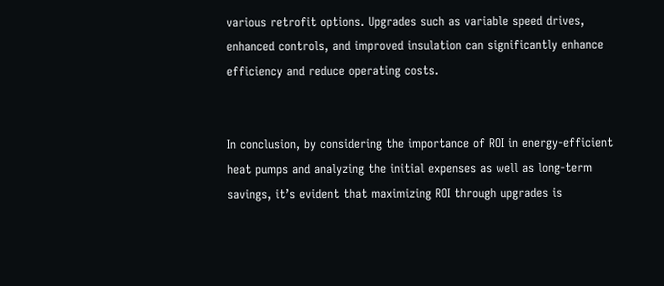various retrofit options. Upgrades such as variable speed drives, enhanced controls, and improved insulation can significantly enhance efficiency and reduce operating costs.


In conclusion, by considering the importance of ROI in energy-efficient heat pumps and analyzing the initial expenses as well as long-term savings, it’s evident that maximizing ROI through upgrades is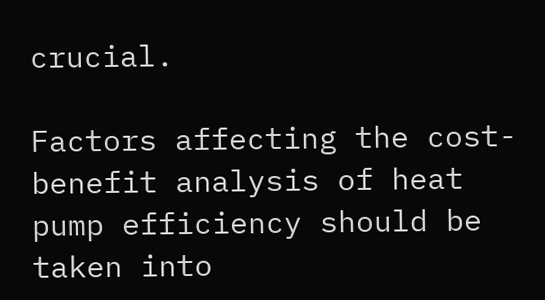crucial.

Factors affecting the cost-benefit analysis of heat pump efficiency should be taken into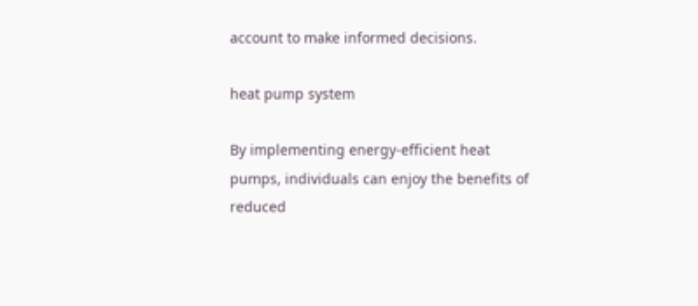account to make informed decisions.

heat pump system

By implementing energy-efficient heat pumps, individuals can enjoy the benefits of reduced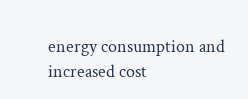energy consumption and increased cost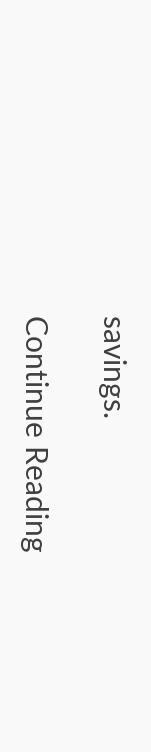savings.

Continue Reading